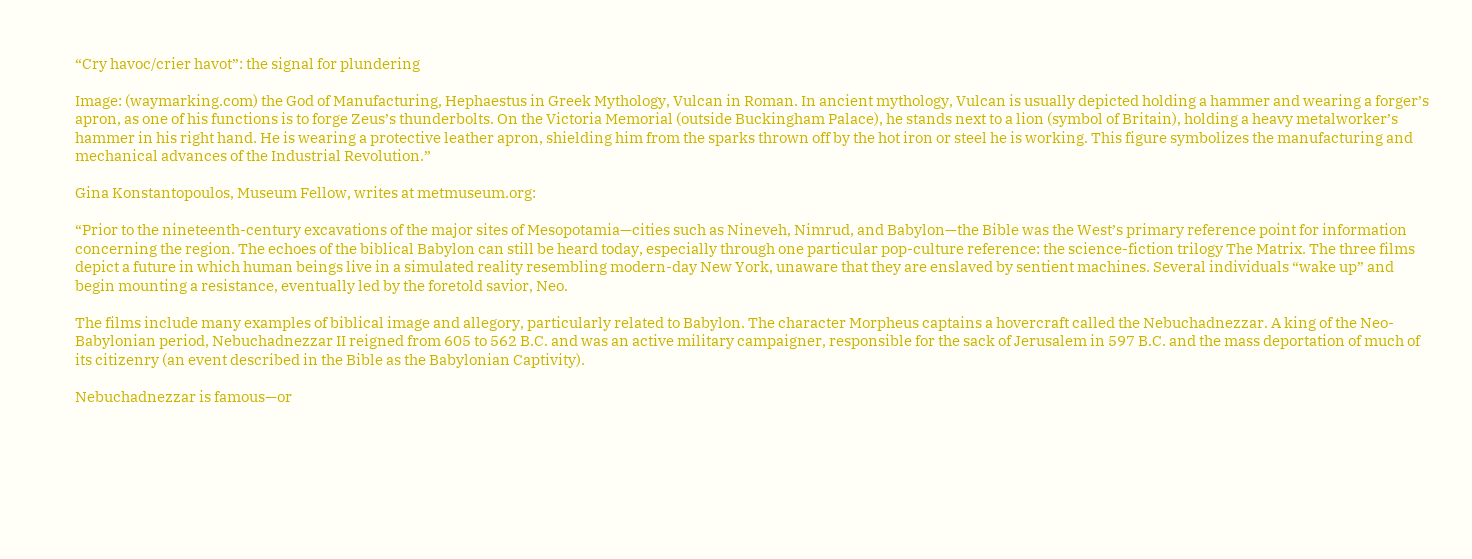“Cry havoc/crier havot”: the signal for plundering

Image: (waymarking.com) the God of Manufacturing, Hephaestus in Greek Mythology, Vulcan in Roman. In ancient mythology, Vulcan is usually depicted holding a hammer and wearing a forger’s apron, as one of his functions is to forge Zeus’s thunderbolts. On the Victoria Memorial (outside Buckingham Palace), he stands next to a lion (symbol of Britain), holding a heavy metalworker’s hammer in his right hand. He is wearing a protective leather apron, shielding him from the sparks thrown off by the hot iron or steel he is working. This figure symbolizes the manufacturing and mechanical advances of the Industrial Revolution.”

Gina Konstantopoulos, Museum Fellow, writes at metmuseum.org:

“Prior to the nineteenth-century excavations of the major sites of Mesopotamia—cities such as Nineveh, Nimrud, and Babylon—the Bible was the West’s primary reference point for information concerning the region. The echoes of the biblical Babylon can still be heard today, especially through one particular pop-culture reference: the science-fiction trilogy The Matrix. The three films depict a future in which human beings live in a simulated reality resembling modern-day New York, unaware that they are enslaved by sentient machines. Several individuals “wake up” and begin mounting a resistance, eventually led by the foretold savior, Neo.

The films include many examples of biblical image and allegory, particularly related to Babylon. The character Morpheus captains a hovercraft called the Nebuchadnezzar. A king of the Neo-Babylonian period, Nebuchadnezzar II reigned from 605 to 562 B.C. and was an active military campaigner, responsible for the sack of Jerusalem in 597 B.C. and the mass deportation of much of its citizenry (an event described in the Bible as the Babylonian Captivity).

Nebuchadnezzar is famous—or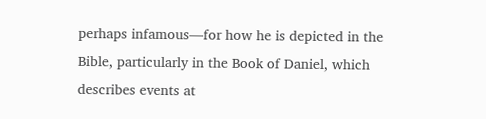perhaps infamous—for how he is depicted in the Bible, particularly in the Book of Daniel, which describes events at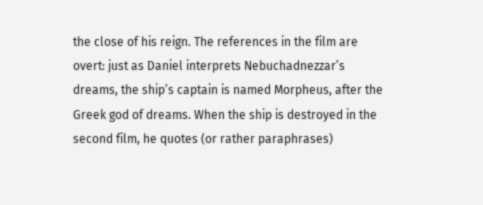the close of his reign. The references in the film are overt: just as Daniel interprets Nebuchadnezzar’s dreams, the ship’s captain is named Morpheus, after the Greek god of dreams. When the ship is destroyed in the second film, he quotes (or rather paraphrases)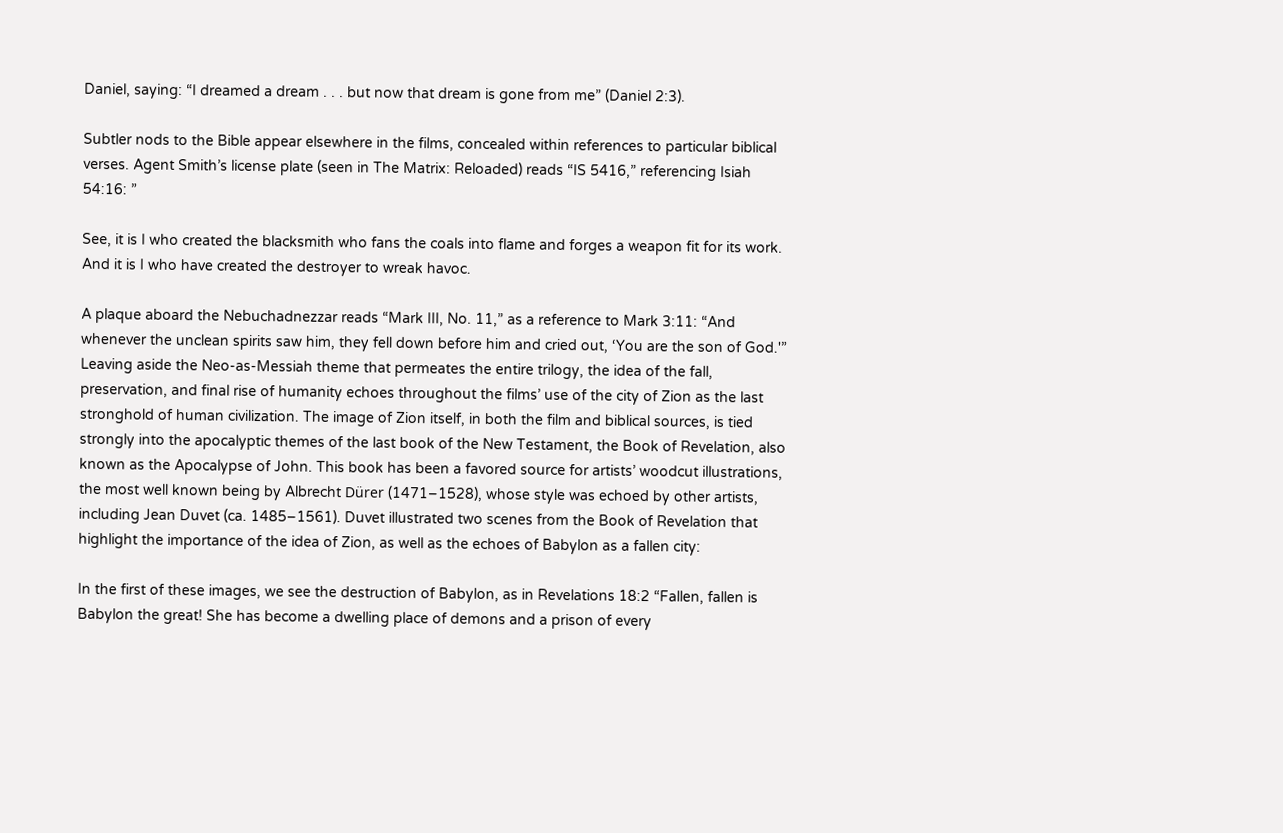Daniel, saying: “I dreamed a dream . . . but now that dream is gone from me” (Daniel 2:3).

Subtler nods to the Bible appear elsewhere in the films, concealed within references to particular biblical verses. Agent Smith’s license plate (seen in The Matrix: Reloaded) reads “IS 5416,” referencing Isiah 54:16: ”

See, it is I who created the blacksmith who fans the coals into flame and forges a weapon fit for its work. And it is I who have created the destroyer to wreak havoc.

A plaque aboard the Nebuchadnezzar reads “Mark III, No. 11,” as a reference to Mark 3:11: “And whenever the unclean spirits saw him, they fell down before him and cried out, ‘You are the son of God.'” Leaving aside the Neo-as-Messiah theme that permeates the entire trilogy, the idea of the fall, preservation, and final rise of humanity echoes throughout the films’ use of the city of Zion as the last stronghold of human civilization. The image of Zion itself, in both the film and biblical sources, is tied strongly into the apocalyptic themes of the last book of the New Testament, the Book of Revelation, also known as the Apocalypse of John. This book has been a favored source for artists’ woodcut illustrations, the most well known being by Albrecht Dürer (1471–1528), whose style was echoed by other artists, including Jean Duvet (ca. 1485–1561). Duvet illustrated two scenes from the Book of Revelation that highlight the importance of the idea of Zion, as well as the echoes of Babylon as a fallen city:

In the first of these images, we see the destruction of Babylon, as in Revelations 18:2 “Fallen, fallen is Babylon the great! She has become a dwelling place of demons and a prison of every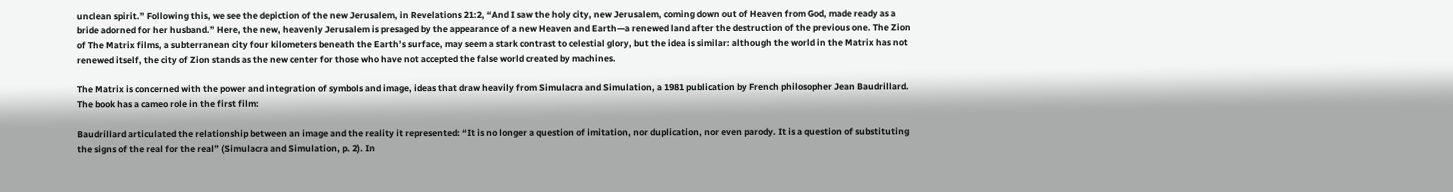unclean spirit.” Following this, we see the depiction of the new Jerusalem, in Revelations 21:2, “And I saw the holy city, new Jerusalem, coming down out of Heaven from God, made ready as a bride adorned for her husband.” Here, the new, heavenly Jerusalem is presaged by the appearance of a new Heaven and Earth—a renewed land after the destruction of the previous one. The Zion of The Matrix films, a subterranean city four kilometers beneath the Earth’s surface, may seem a stark contrast to celestial glory, but the idea is similar: although the world in the Matrix has not renewed itself, the city of Zion stands as the new center for those who have not accepted the false world created by machines.

The Matrix is concerned with the power and integration of symbols and image, ideas that draw heavily from Simulacra and Simulation, a 1981 publication by French philosopher Jean Baudrillard. The book has a cameo role in the first film:

Baudrillard articulated the relationship between an image and the reality it represented: “It is no longer a question of imitation, nor duplication, nor even parody. It is a question of substituting the signs of the real for the real” (Simulacra and Simulation, p. 2). In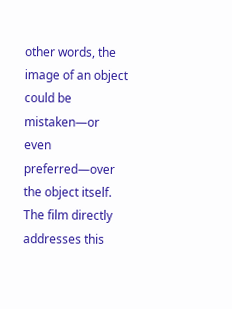other words, the image of an object could be mistaken—or even preferred—over the object itself. The film directly addresses this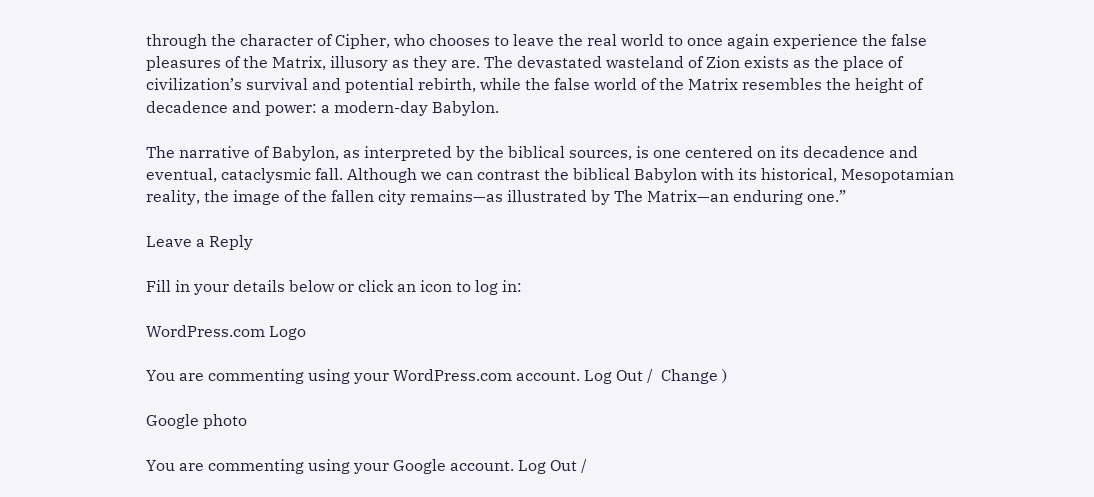through the character of Cipher, who chooses to leave the real world to once again experience the false pleasures of the Matrix, illusory as they are. The devastated wasteland of Zion exists as the place of civilization’s survival and potential rebirth, while the false world of the Matrix resembles the height of decadence and power: a modern-day Babylon.

The narrative of Babylon, as interpreted by the biblical sources, is one centered on its decadence and eventual, cataclysmic fall. Although we can contrast the biblical Babylon with its historical, Mesopotamian reality, the image of the fallen city remains—as illustrated by The Matrix—an enduring one.”

Leave a Reply

Fill in your details below or click an icon to log in:

WordPress.com Logo

You are commenting using your WordPress.com account. Log Out /  Change )

Google photo

You are commenting using your Google account. Log Out /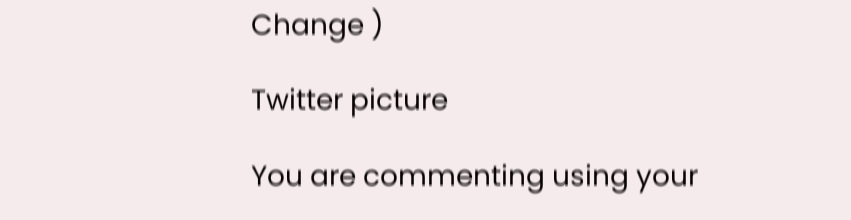Change )

Twitter picture

You are commenting using your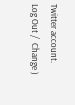Twitter account. Log Out /  Change )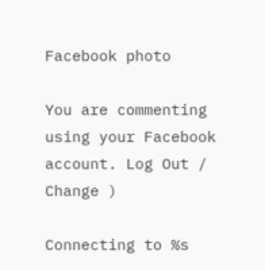Facebook photo

You are commenting using your Facebook account. Log Out /  Change )

Connecting to %s